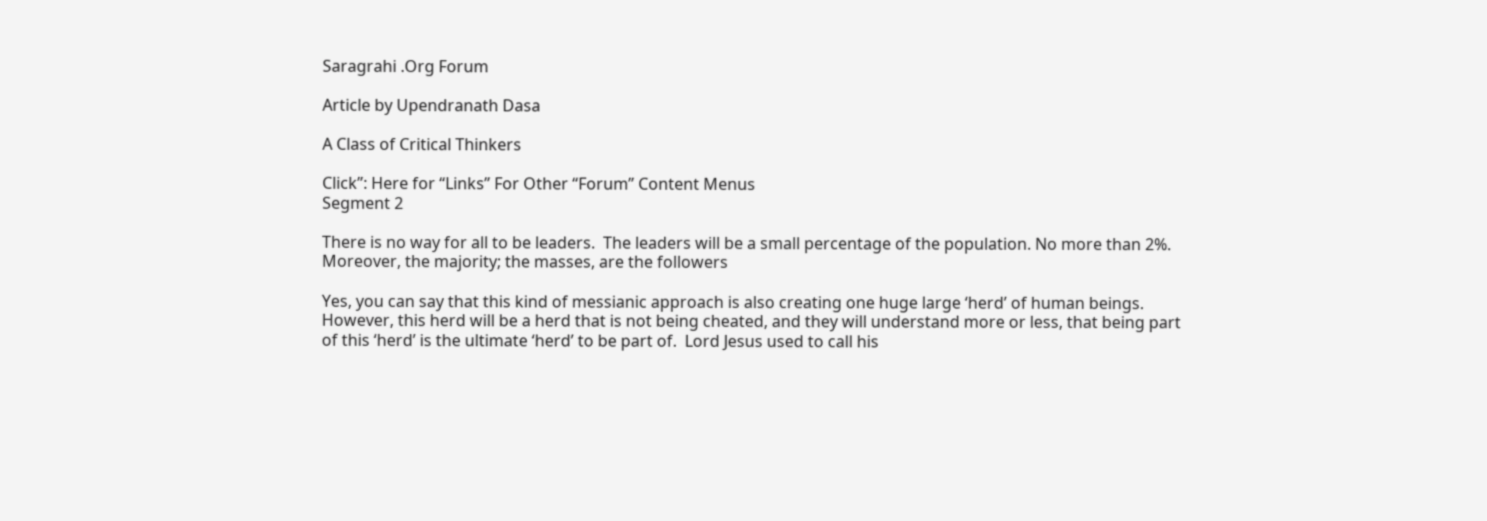Saragrahi .Org Forum

Article by Upendranath Dasa

A Class of Critical Thinkers

Click”: Here for “Links” For Other “Forum” Content Menus
Segment 2

There is no way for all to be leaders.  The leaders will be a small percentage of the population. No more than 2%.   Moreover, the majority; the masses, are the followers

Yes, you can say that this kind of messianic approach is also creating one huge large ‘herd’ of human beings.  However, this herd will be a herd that is not being cheated, and they will understand more or less, that being part of this ‘herd’ is the ultimate ‘herd’ to be part of.  Lord Jesus used to call his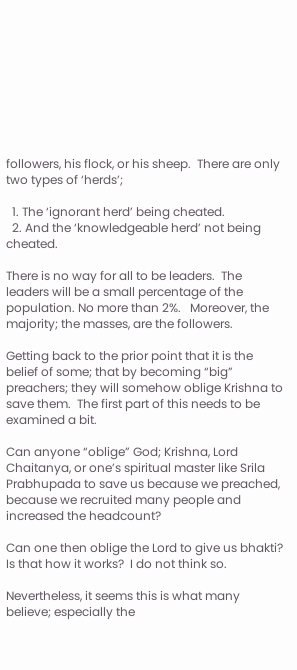followers, his flock, or his sheep.  There are only two types of ‘herds’;

  1. The ‘ignorant herd’ being cheated.
  2. And the ‘knowledgeable herd’ not being cheated.

There is no way for all to be leaders.  The leaders will be a small percentage of the population. No more than 2%.   Moreover, the majority; the masses, are the followers.

Getting back to the prior point that it is the belief of some; that by becoming “big” preachers; they will somehow oblige Krishna to save them.  The first part of this needs to be examined a bit.

Can anyone “oblige” God; Krishna, Lord Chaitanya, or one’s spiritual master like Srila Prabhupada to save us because we preached, because we recruited many people and increased the headcount?

Can one then oblige the Lord to give us bhakti?  Is that how it works?  I do not think so.

Nevertheless, it seems this is what many believe; especially the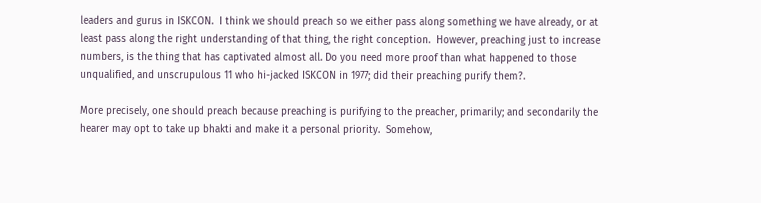leaders and gurus in ISKCON.  I think we should preach so we either pass along something we have already, or at least pass along the right understanding of that thing, the right conception.  However, preaching just to increase numbers, is the thing that has captivated almost all. Do you need more proof than what happened to those unqualified, and unscrupulous 11 who hi-jacked ISKCON in 1977; did their preaching purify them?.

More precisely, one should preach because preaching is purifying to the preacher, primarily; and secondarily the hearer may opt to take up bhakti and make it a personal priority.  Somehow,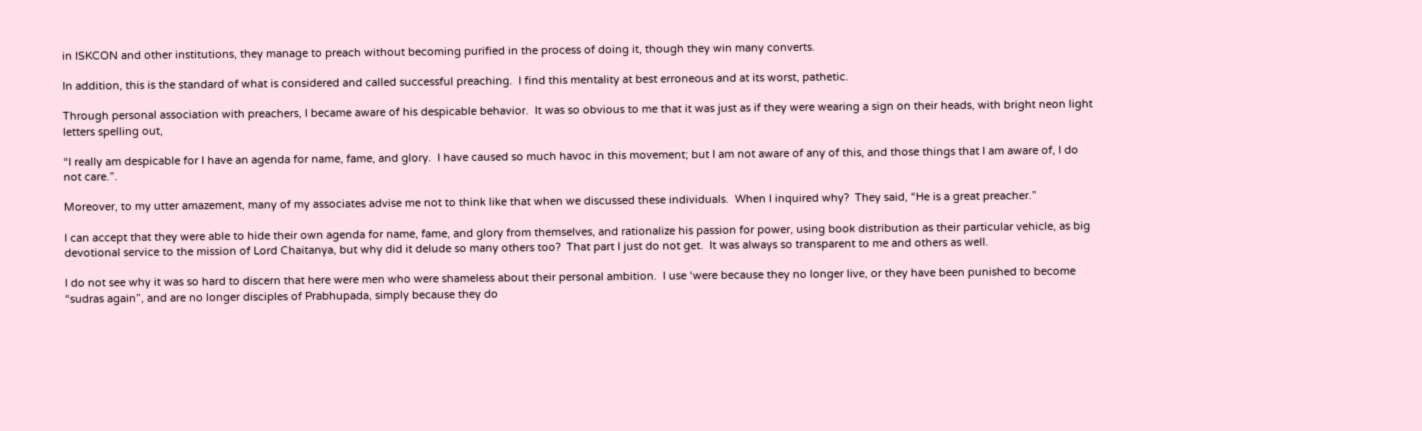in ISKCON and other institutions, they manage to preach without becoming purified in the process of doing it, though they win many converts.

In addition, this is the standard of what is considered and called successful preaching.  I find this mentality at best erroneous and at its worst, pathetic.

Through personal association with preachers, I became aware of his despicable behavior.  It was so obvious to me that it was just as if they were wearing a sign on their heads, with bright neon light letters spelling out,

“I really am despicable for I have an agenda for name, fame, and glory.  I have caused so much havoc in this movement; but I am not aware of any of this, and those things that I am aware of, I do not care.”.

Moreover, to my utter amazement, many of my associates advise me not to think like that when we discussed these individuals.  When I inquired why?  They said, “He is a great preacher.”

I can accept that they were able to hide their own agenda for name, fame, and glory from themselves, and rationalize his passion for power, using book distribution as their particular vehicle, as big devotional service to the mission of Lord Chaitanya, but why did it delude so many others too?  That part I just do not get.  It was always so transparent to me and others as well.

I do not see why it was so hard to discern that here were men who were shameless about their personal ambition.  I use ‘were because they no longer live, or they have been punished to become “sudras again”, and are no longer disciples of Prabhupada, simply because they do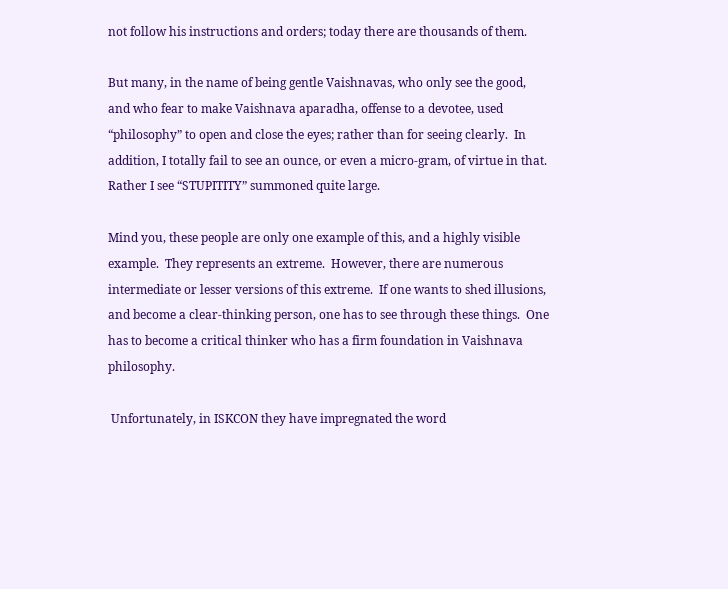not follow his instructions and orders; today there are thousands of them.

But many, in the name of being gentle Vaishnavas, who only see the good, and who fear to make Vaishnava aparadha, offense to a devotee, used “philosophy” to open and close the eyes; rather than for seeing clearly.  In addition, I totally fail to see an ounce, or even a micro-gram, of virtue in that.  Rather I see “STUPITITY” summoned quite large.

Mind you, these people are only one example of this, and a highly visible example.  They represents an extreme.  However, there are numerous intermediate or lesser versions of this extreme.  If one wants to shed illusions, and become a clear-thinking person, one has to see through these things.  One has to become a critical thinker who has a firm foundation in Vaishnava philosophy.

 Unfortunately, in ISKCON they have impregnated the word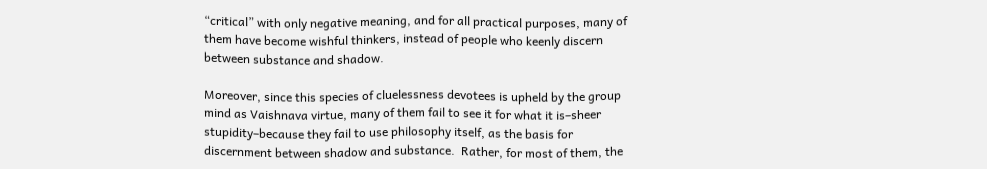“critical” with only negative meaning, and for all practical purposes, many of them have become wishful thinkers, instead of people who keenly discern between substance and shadow.

Moreover, since this species of cluelessness devotees is upheld by the group mind as Vaishnava virtue, many of them fail to see it for what it is–sheer stupidity–because they fail to use philosophy itself, as the basis for discernment between shadow and substance.  Rather, for most of them, the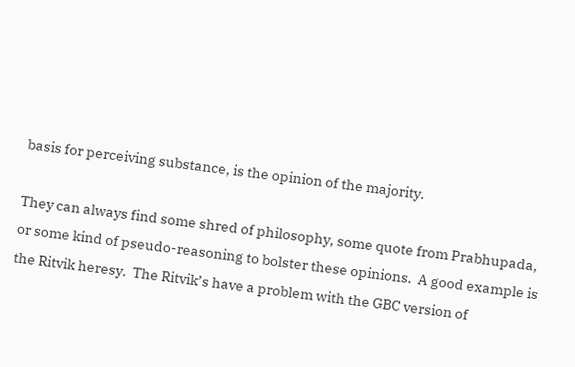basis for perceiving substance, is the opinion of the majority.

They can always find some shred of philosophy, some quote from Prabhupada, or some kind of pseudo-reasoning to bolster these opinions.  A good example is the Ritvik heresy.  The Ritvik’s have a problem with the GBC version of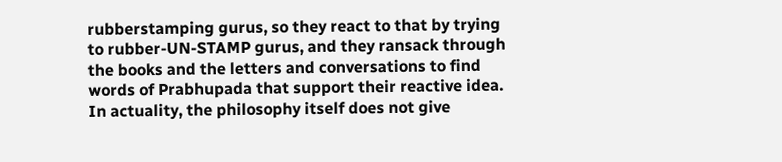rubberstamping gurus, so they react to that by trying to rubber-UN-STAMP gurus, and they ransack through the books and the letters and conversations to find words of Prabhupada that support their reactive idea.  In actuality, the philosophy itself does not give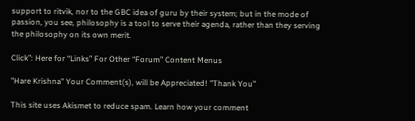support to ritvik, nor to the GBC idea of guru by their system; but in the mode of passion, you see, philosophy is a tool to serve their agenda, rather than they serving the philosophy on its own merit.

Click”: Here for “Links” For Other “Forum” Content Menus

"Hare Krishna" Your Comment(s), will be Appreciated! "Thank You"

This site uses Akismet to reduce spam. Learn how your comment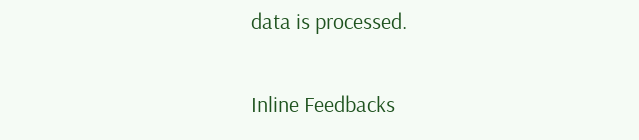data is processed.

Inline Feedbacks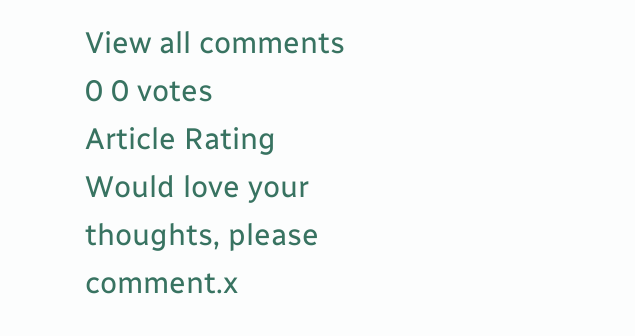View all comments
0 0 votes
Article Rating
Would love your thoughts, please comment.x